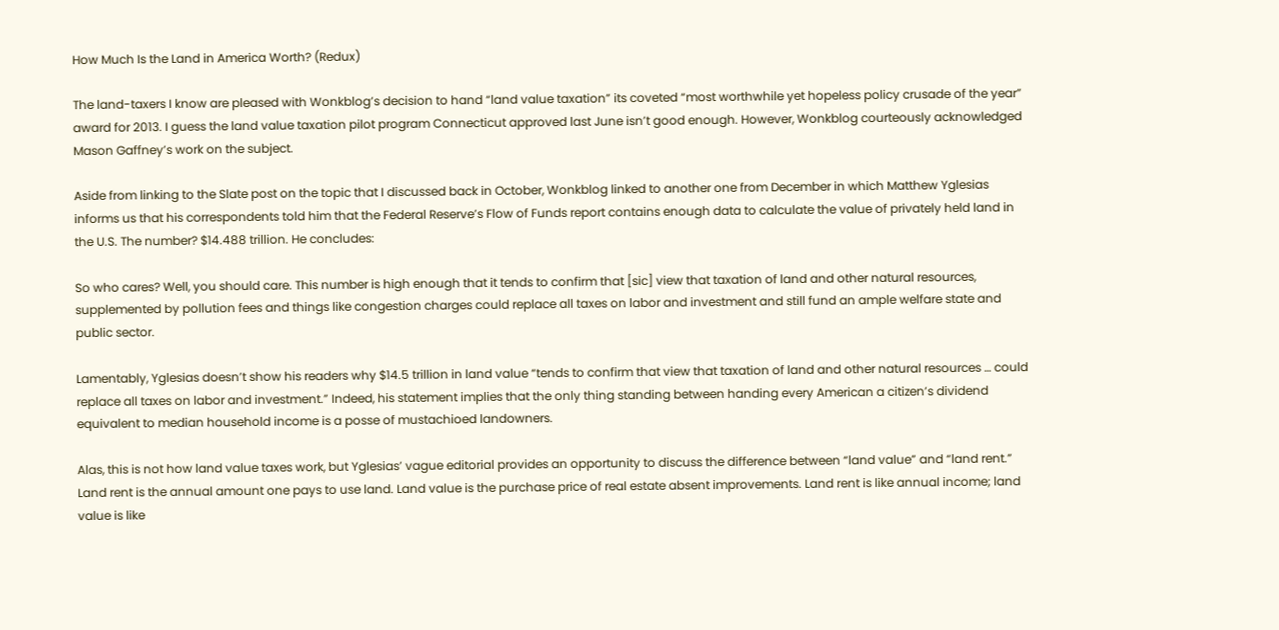How Much Is the Land in America Worth? (Redux)

The land-taxers I know are pleased with Wonkblog’s decision to hand “land value taxation” its coveted “most worthwhile yet hopeless policy crusade of the year” award for 2013. I guess the land value taxation pilot program Connecticut approved last June isn’t good enough. However, Wonkblog courteously acknowledged Mason Gaffney’s work on the subject.

Aside from linking to the Slate post on the topic that I discussed back in October, Wonkblog linked to another one from December in which Matthew Yglesias informs us that his correspondents told him that the Federal Reserve’s Flow of Funds report contains enough data to calculate the value of privately held land in the U.S. The number? $14.488 trillion. He concludes:

So who cares? Well, you should care. This number is high enough that it tends to confirm that [sic] view that taxation of land and other natural resources, supplemented by pollution fees and things like congestion charges could replace all taxes on labor and investment and still fund an ample welfare state and public sector.

Lamentably, Yglesias doesn’t show his readers why $14.5 trillion in land value “tends to confirm that view that taxation of land and other natural resources … could replace all taxes on labor and investment.” Indeed, his statement implies that the only thing standing between handing every American a citizen’s dividend equivalent to median household income is a posse of mustachioed landowners.

Alas, this is not how land value taxes work, but Yglesias’ vague editorial provides an opportunity to discuss the difference between “land value” and “land rent.” Land rent is the annual amount one pays to use land. Land value is the purchase price of real estate absent improvements. Land rent is like annual income; land value is like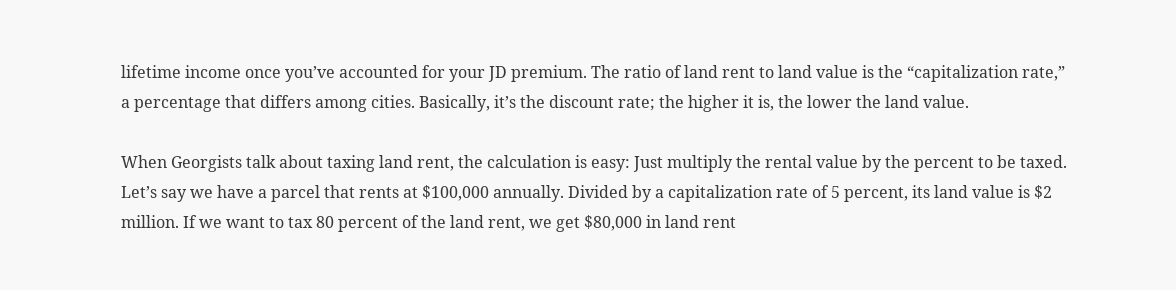lifetime income once you’ve accounted for your JD premium. The ratio of land rent to land value is the “capitalization rate,” a percentage that differs among cities. Basically, it’s the discount rate; the higher it is, the lower the land value.

When Georgists talk about taxing land rent, the calculation is easy: Just multiply the rental value by the percent to be taxed. Let’s say we have a parcel that rents at $100,000 annually. Divided by a capitalization rate of 5 percent, its land value is $2 million. If we want to tax 80 percent of the land rent, we get $80,000 in land rent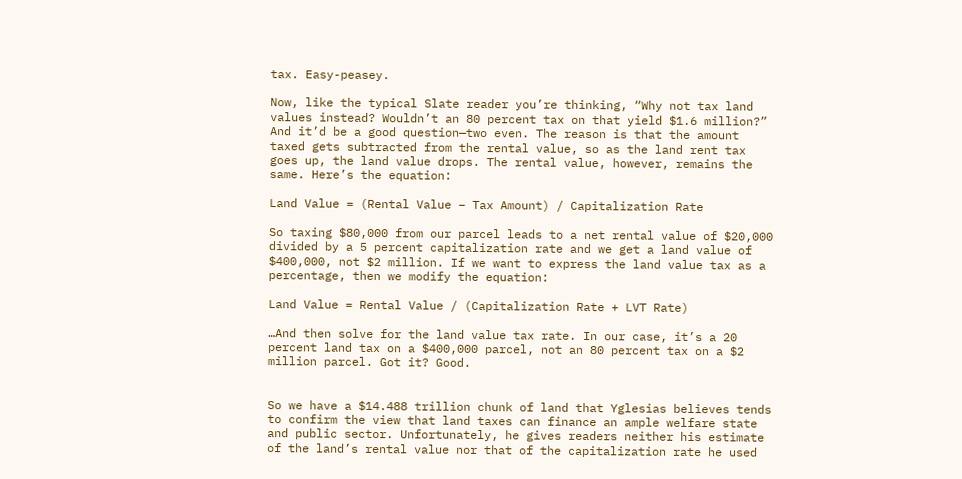tax. Easy-peasey.

Now, like the typical Slate reader you’re thinking, “Why not tax land values instead? Wouldn’t an 80 percent tax on that yield $1.6 million?” And it’d be a good question—two even. The reason is that the amount taxed gets subtracted from the rental value, so as the land rent tax goes up, the land value drops. The rental value, however, remains the same. Here’s the equation:

Land Value = (Rental Value – Tax Amount) / Capitalization Rate

So taxing $80,000 from our parcel leads to a net rental value of $20,000 divided by a 5 percent capitalization rate and we get a land value of $400,000, not $2 million. If we want to express the land value tax as a percentage, then we modify the equation:

Land Value = Rental Value / (Capitalization Rate + LVT Rate)

…And then solve for the land value tax rate. In our case, it’s a 20 percent land tax on a $400,000 parcel, not an 80 percent tax on a $2 million parcel. Got it? Good.


So we have a $14.488 trillion chunk of land that Yglesias believes tends to confirm the view that land taxes can finance an ample welfare state and public sector. Unfortunately, he gives readers neither his estimate of the land’s rental value nor that of the capitalization rate he used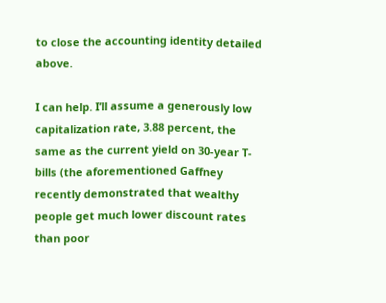to close the accounting identity detailed above.

I can help. I’ll assume a generously low capitalization rate, 3.88 percent, the same as the current yield on 30-year T-bills (the aforementioned Gaffney recently demonstrated that wealthy people get much lower discount rates than poor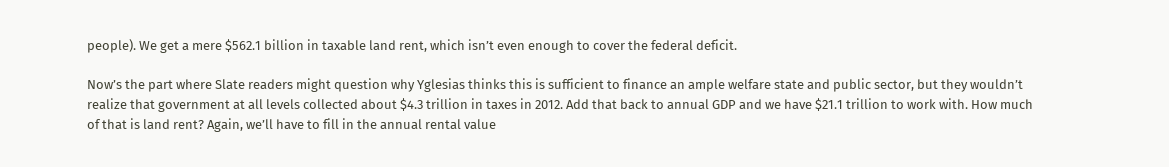people). We get a mere $562.1 billion in taxable land rent, which isn’t even enough to cover the federal deficit.

Now’s the part where Slate readers might question why Yglesias thinks this is sufficient to finance an ample welfare state and public sector, but they wouldn’t realize that government at all levels collected about $4.3 trillion in taxes in 2012. Add that back to annual GDP and we have $21.1 trillion to work with. How much of that is land rent? Again, we’ll have to fill in the annual rental value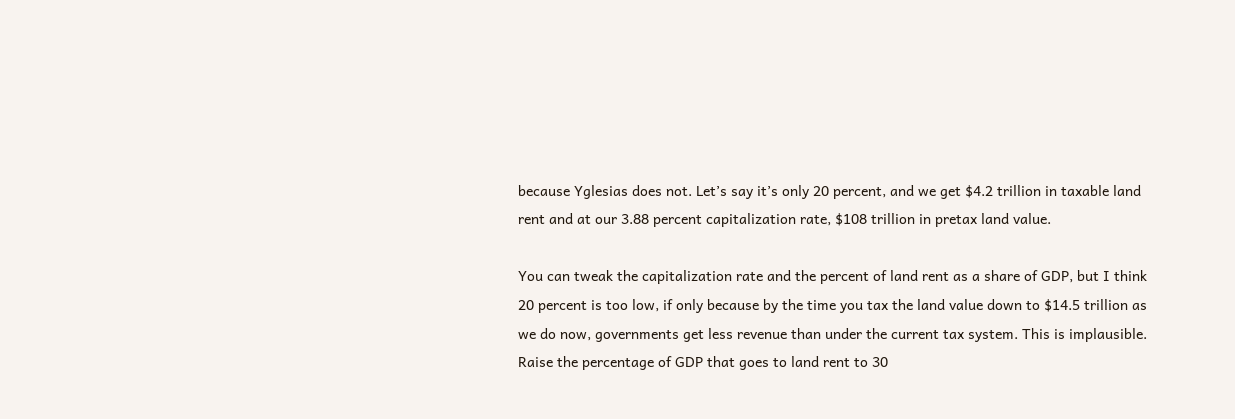because Yglesias does not. Let’s say it’s only 20 percent, and we get $4.2 trillion in taxable land rent and at our 3.88 percent capitalization rate, $108 trillion in pretax land value.

You can tweak the capitalization rate and the percent of land rent as a share of GDP, but I think 20 percent is too low, if only because by the time you tax the land value down to $14.5 trillion as we do now, governments get less revenue than under the current tax system. This is implausible. Raise the percentage of GDP that goes to land rent to 30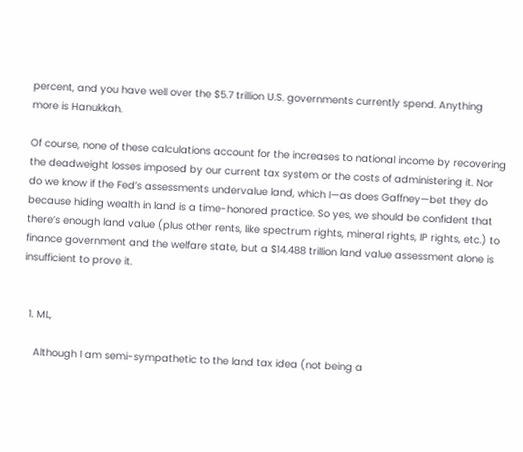percent, and you have well over the $5.7 trillion U.S. governments currently spend. Anything more is Hanukkah.

Of course, none of these calculations account for the increases to national income by recovering the deadweight losses imposed by our current tax system or the costs of administering it. Nor do we know if the Fed’s assessments undervalue land, which I—as does Gaffney—bet they do because hiding wealth in land is a time-honored practice. So yes, we should be confident that there’s enough land value (plus other rents, like spectrum rights, mineral rights, IP rights, etc.) to finance government and the welfare state, but a $14.488 trillion land value assessment alone is insufficient to prove it.


  1. ML,

    Although I am semi-sympathetic to the land tax idea (not being a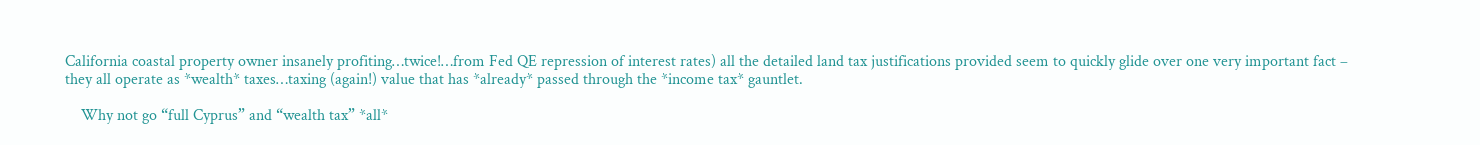California coastal property owner insanely profiting…twice!…from Fed QE repression of interest rates) all the detailed land tax justifications provided seem to quickly glide over one very important fact – they all operate as *wealth* taxes…taxing (again!) value that has *already* passed through the *income tax* gauntlet.

    Why not go “full Cyprus” and “wealth tax” *all*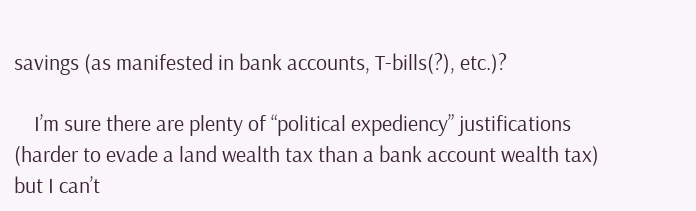savings (as manifested in bank accounts, T-bills(?), etc.)?

    I’m sure there are plenty of “political expediency” justifications (harder to evade a land wealth tax than a bank account wealth tax) but I can’t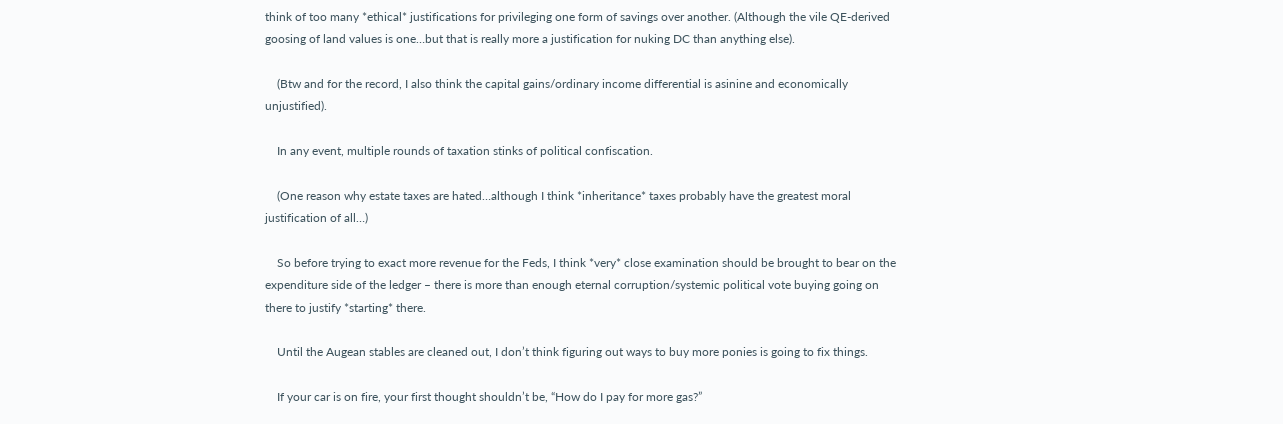think of too many *ethical* justifications for privileging one form of savings over another. (Although the vile QE-derived goosing of land values is one…but that is really more a justification for nuking DC than anything else).

    (Btw and for the record, I also think the capital gains/ordinary income differential is asinine and economically unjustified).

    In any event, multiple rounds of taxation stinks of political confiscation.

    (One reason why estate taxes are hated…although I think *inheritance* taxes probably have the greatest moral justification of all…)

    So before trying to exact more revenue for the Feds, I think *very* close examination should be brought to bear on the expenditure side of the ledger – there is more than enough eternal corruption/systemic political vote buying going on there to justify *starting* there.

    Until the Augean stables are cleaned out, I don’t think figuring out ways to buy more ponies is going to fix things.

    If your car is on fire, your first thought shouldn’t be, “How do I pay for more gas?”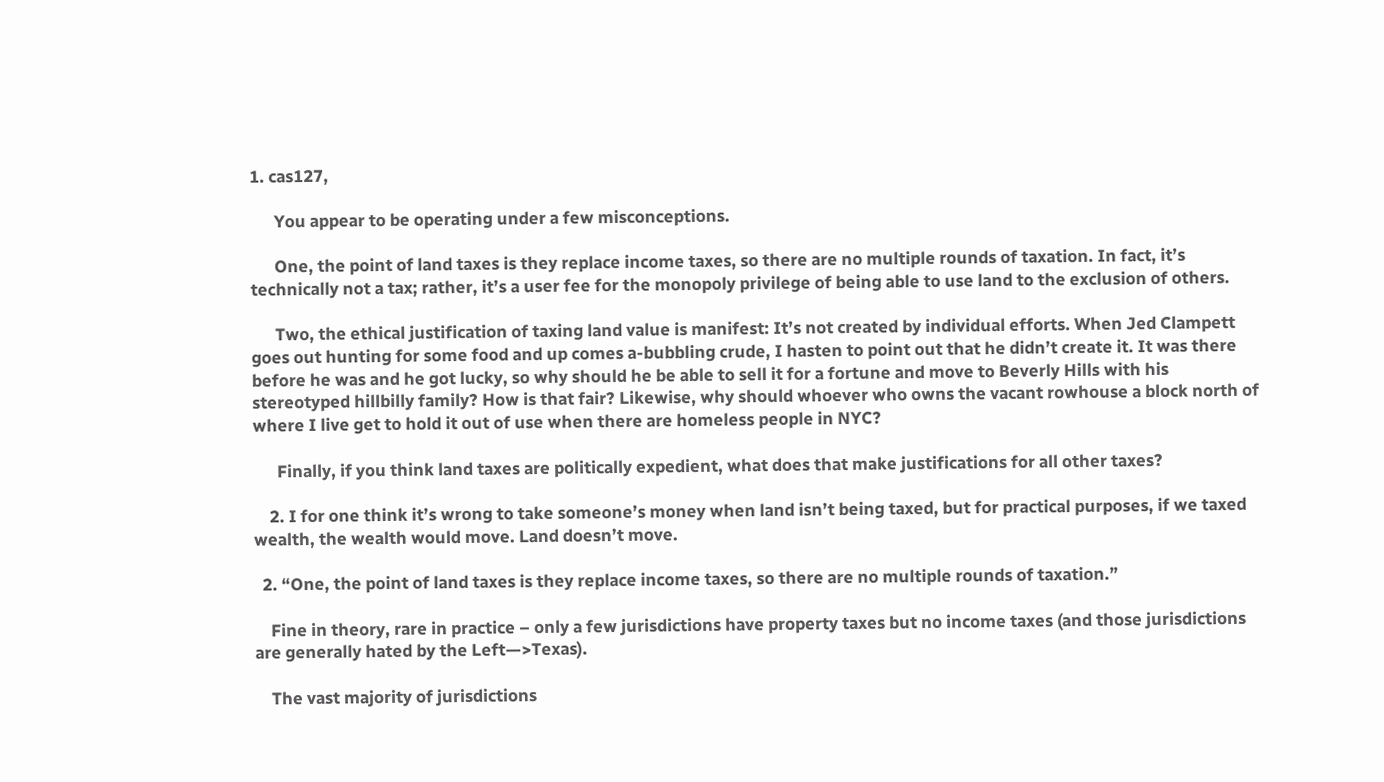1. cas127,

      You appear to be operating under a few misconceptions.

      One, the point of land taxes is they replace income taxes, so there are no multiple rounds of taxation. In fact, it’s technically not a tax; rather, it’s a user fee for the monopoly privilege of being able to use land to the exclusion of others.

      Two, the ethical justification of taxing land value is manifest: It’s not created by individual efforts. When Jed Clampett goes out hunting for some food and up comes a-bubbling crude, I hasten to point out that he didn’t create it. It was there before he was and he got lucky, so why should he be able to sell it for a fortune and move to Beverly Hills with his stereotyped hillbilly family? How is that fair? Likewise, why should whoever who owns the vacant rowhouse a block north of where I live get to hold it out of use when there are homeless people in NYC?

      Finally, if you think land taxes are politically expedient, what does that make justifications for all other taxes?

    2. I for one think it’s wrong to take someone’s money when land isn’t being taxed, but for practical purposes, if we taxed wealth, the wealth would move. Land doesn’t move.

  2. “One, the point of land taxes is they replace income taxes, so there are no multiple rounds of taxation.”

    Fine in theory, rare in practice – only a few jurisdictions have property taxes but no income taxes (and those jurisdictions are generally hated by the Left—>Texas).

    The vast majority of jurisdictions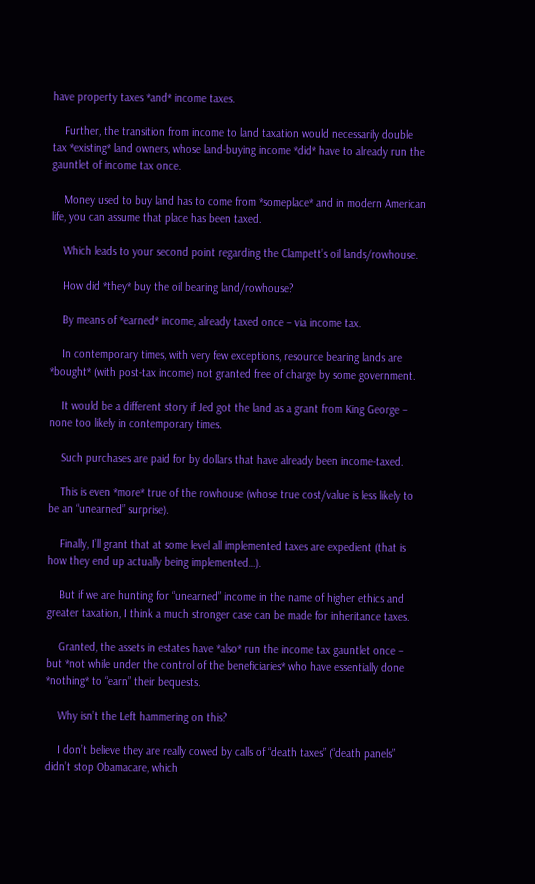have property taxes *and* income taxes.

    Further, the transition from income to land taxation would necessarily double tax *existing* land owners, whose land-buying income *did* have to already run the gauntlet of income tax once.

    Money used to buy land has to come from *someplace* and in modern American life, you can assume that place has been taxed.

    Which leads to your second point regarding the Clampett’s oil lands/rowhouse.

    How did *they* buy the oil bearing land/rowhouse?

    By means of *earned* income, already taxed once – via income tax.

    In contemporary times, with very few exceptions, resource bearing lands are *bought* (with post-tax income) not granted free of charge by some government.

    It would be a different story if Jed got the land as a grant from King George – none too likely in contemporary times.

    Such purchases are paid for by dollars that have already been income-taxed.

    This is even *more* true of the rowhouse (whose true cost/value is less likely to be an “unearned” surprise).

    Finally, I’ll grant that at some level all implemented taxes are expedient (that is how they end up actually being implemented…).

    But if we are hunting for “unearned” income in the name of higher ethics and greater taxation, I think a much stronger case can be made for inheritance taxes.

    Granted, the assets in estates have *also* run the income tax gauntlet once – but *not while under the control of the beneficiaries* who have essentially done *nothing* to “earn” their bequests.

    Why isn’t the Left hammering on this?

    I don’t believe they are really cowed by calls of “death taxes” (“death panels” didn’t stop Obamacare, which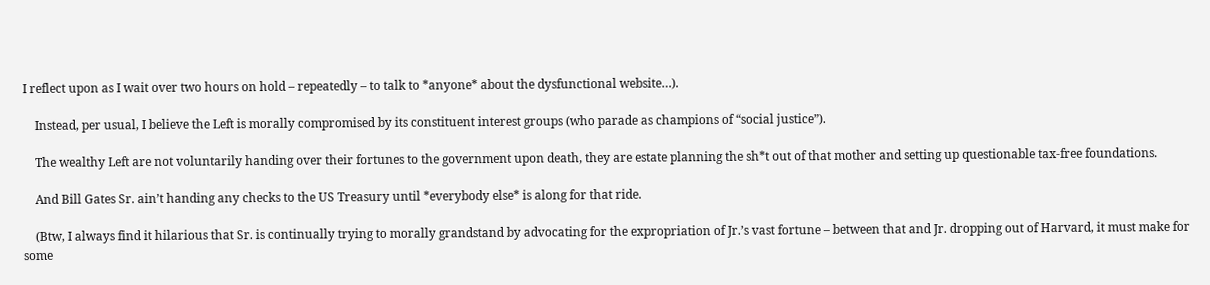I reflect upon as I wait over two hours on hold – repeatedly – to talk to *anyone* about the dysfunctional website…).

    Instead, per usual, I believe the Left is morally compromised by its constituent interest groups (who parade as champions of “social justice”).

    The wealthy Left are not voluntarily handing over their fortunes to the government upon death, they are estate planning the sh*t out of that mother and setting up questionable tax-free foundations.

    And Bill Gates Sr. ain’t handing any checks to the US Treasury until *everybody else* is along for that ride.

    (Btw, I always find it hilarious that Sr. is continually trying to morally grandstand by advocating for the expropriation of Jr.’s vast fortune – between that and Jr. dropping out of Harvard, it must make for some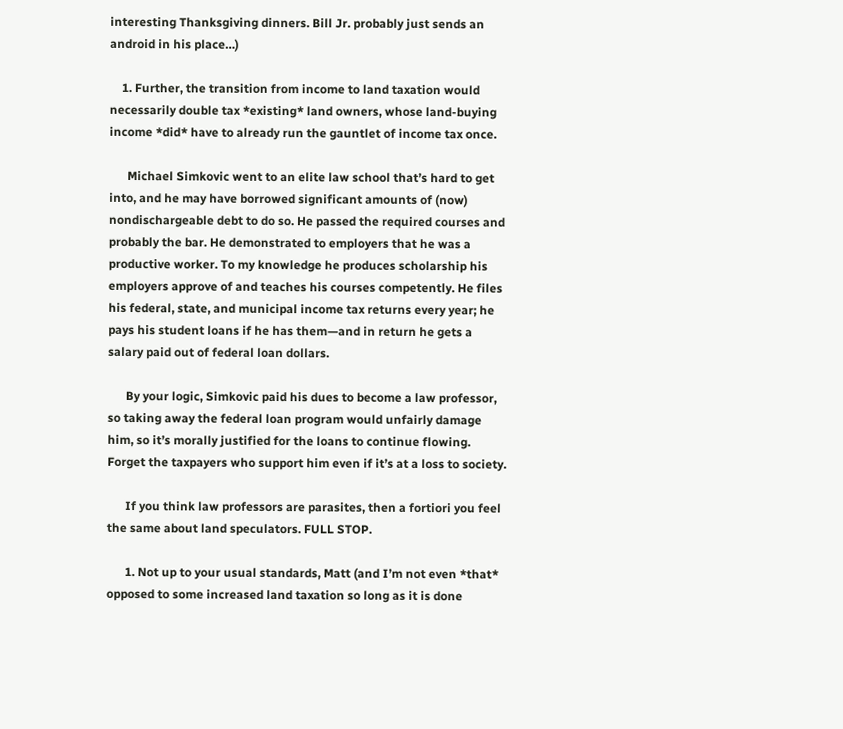interesting Thanksgiving dinners. Bill Jr. probably just sends an android in his place…)

    1. Further, the transition from income to land taxation would necessarily double tax *existing* land owners, whose land-buying income *did* have to already run the gauntlet of income tax once.

      Michael Simkovic went to an elite law school that’s hard to get into, and he may have borrowed significant amounts of (now) nondischargeable debt to do so. He passed the required courses and probably the bar. He demonstrated to employers that he was a productive worker. To my knowledge he produces scholarship his employers approve of and teaches his courses competently. He files his federal, state, and municipal income tax returns every year; he pays his student loans if he has them—and in return he gets a salary paid out of federal loan dollars.

      By your logic, Simkovic paid his dues to become a law professor, so taking away the federal loan program would unfairly damage him, so it’s morally justified for the loans to continue flowing. Forget the taxpayers who support him even if it’s at a loss to society.

      If you think law professors are parasites, then a fortiori you feel the same about land speculators. FULL STOP.

      1. Not up to your usual standards, Matt (and I’m not even *that* opposed to some increased land taxation so long as it is done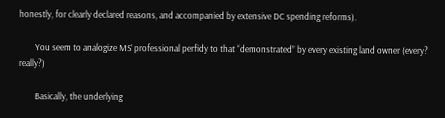honestly, for clearly declared reasons, and accompanied by extensive DC spending reforms).

        You seem to analogize MS’ professional perfidy to that “demonstrated” by every existing land owner (every? really?)

        Basically, the underlying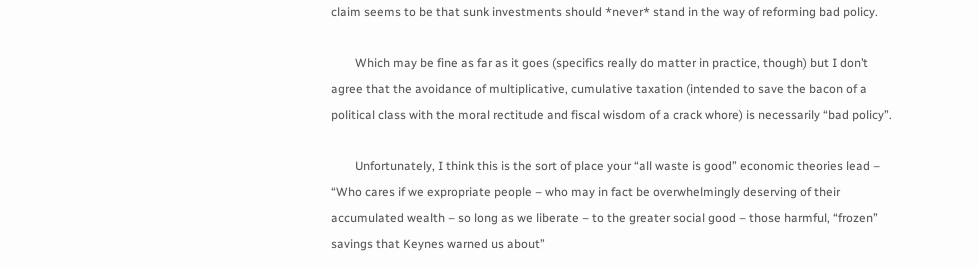claim seems to be that sunk investments should *never* stand in the way of reforming bad policy.

        Which may be fine as far as it goes (specifics really do matter in practice, though) but I don’t agree that the avoidance of multiplicative, cumulative taxation (intended to save the bacon of a political class with the moral rectitude and fiscal wisdom of a crack whore) is necessarily “bad policy”.

        Unfortunately, I think this is the sort of place your “all waste is good” economic theories lead – “Who cares if we expropriate people – who may in fact be overwhelmingly deserving of their accumulated wealth – so long as we liberate – to the greater social good – those harmful, “frozen” savings that Keynes warned us about”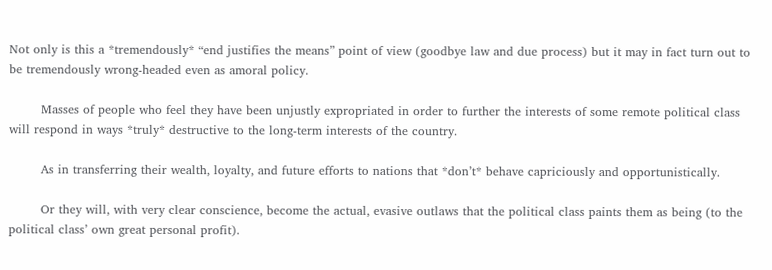Not only is this a *tremendously* “end justifies the means” point of view (goodbye law and due process) but it may in fact turn out to be tremendously wrong-headed even as amoral policy.

        Masses of people who feel they have been unjustly expropriated in order to further the interests of some remote political class will respond in ways *truly* destructive to the long-term interests of the country.

        As in transferring their wealth, loyalty, and future efforts to nations that *don’t* behave capriciously and opportunistically.

        Or they will, with very clear conscience, become the actual, evasive outlaws that the political class paints them as being (to the political class’ own great personal profit).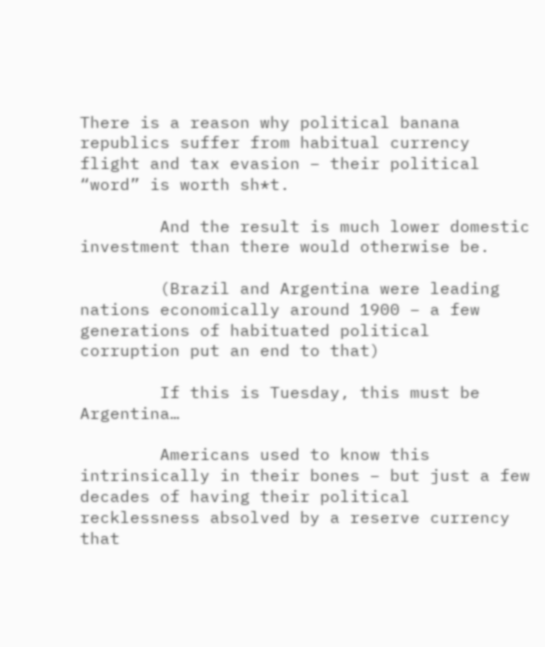There is a reason why political banana republics suffer from habitual currency flight and tax evasion – their political “word” is worth sh*t.

        And the result is much lower domestic investment than there would otherwise be.

        (Brazil and Argentina were leading nations economically around 1900 – a few generations of habituated political corruption put an end to that)

        If this is Tuesday, this must be Argentina…

        Americans used to know this intrinsically in their bones – but just a few decades of having their political recklessness absolved by a reserve currency that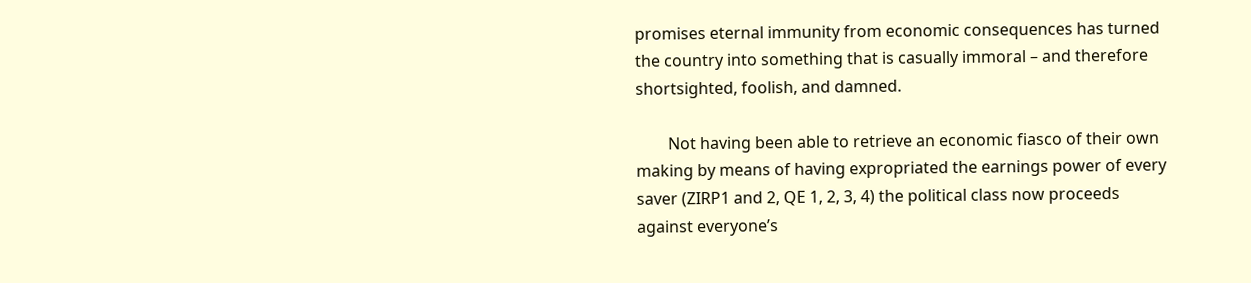promises eternal immunity from economic consequences has turned the country into something that is casually immoral – and therefore shortsighted, foolish, and damned.

        Not having been able to retrieve an economic fiasco of their own making by means of having expropriated the earnings power of every saver (ZIRP1 and 2, QE 1, 2, 3, 4) the political class now proceeds against everyone’s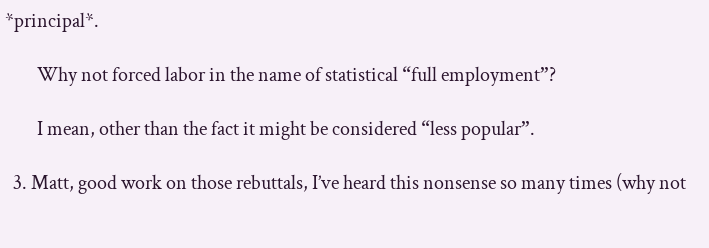*principal*.

        Why not forced labor in the name of statistical “full employment”?

        I mean, other than the fact it might be considered “less popular”.

  3. Matt, good work on those rebuttals, I’ve heard this nonsense so many times (why not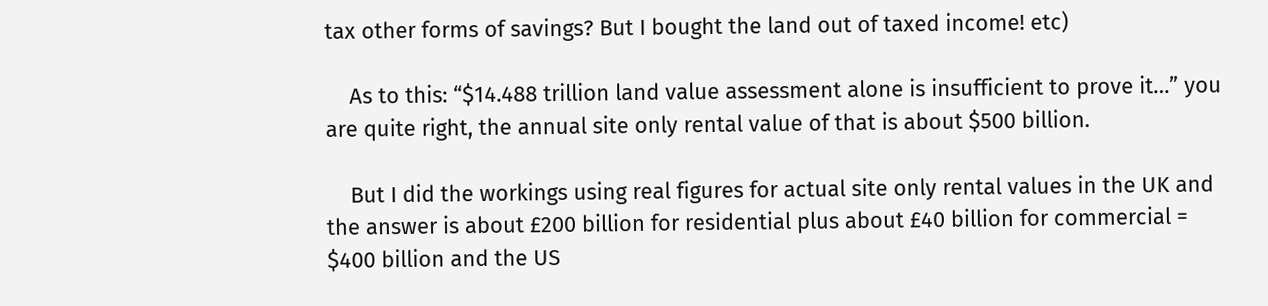tax other forms of savings? But I bought the land out of taxed income! etc)

    As to this: “$14.488 trillion land value assessment alone is insufficient to prove it…” you are quite right, the annual site only rental value of that is about $500 billion.

    But I did the workings using real figures for actual site only rental values in the UK and the answer is about £200 billion for residential plus about £40 billion for commercial = $400 billion and the US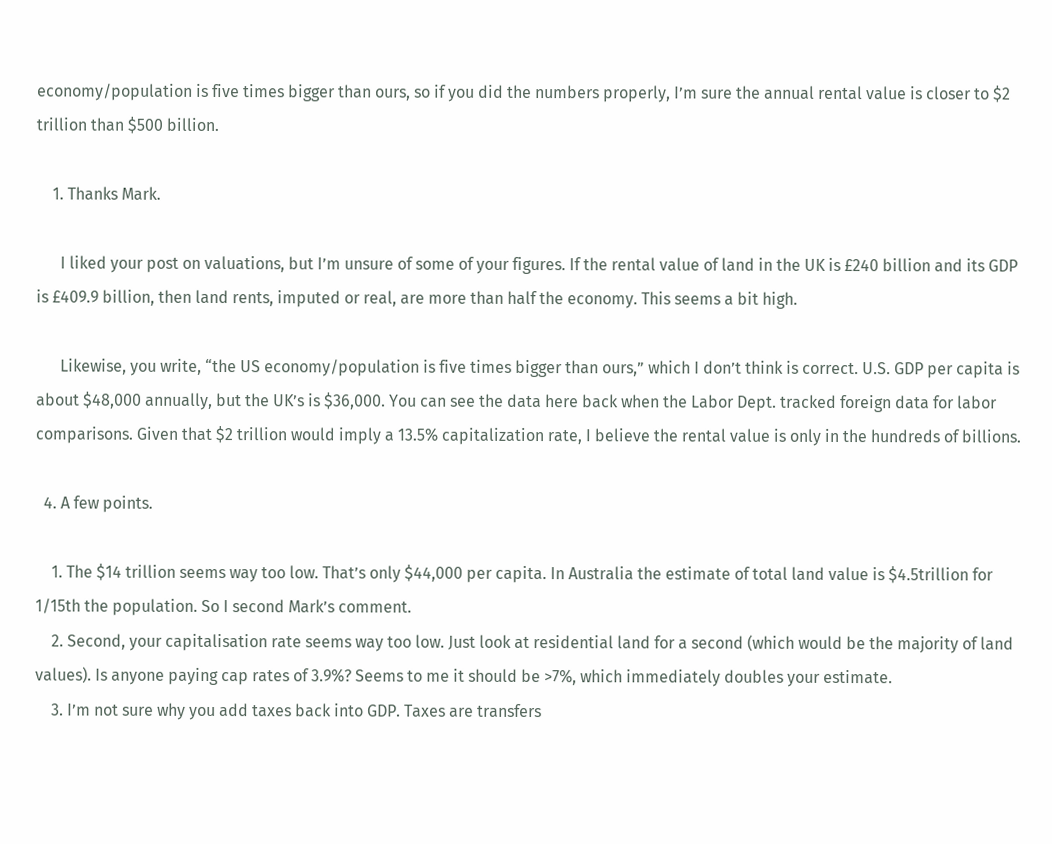economy/population is five times bigger than ours, so if you did the numbers properly, I’m sure the annual rental value is closer to $2 trillion than $500 billion.

    1. Thanks Mark.

      I liked your post on valuations, but I’m unsure of some of your figures. If the rental value of land in the UK is £240 billion and its GDP is £409.9 billion, then land rents, imputed or real, are more than half the economy. This seems a bit high.

      Likewise, you write, “the US economy/population is five times bigger than ours,” which I don’t think is correct. U.S. GDP per capita is about $48,000 annually, but the UK’s is $36,000. You can see the data here back when the Labor Dept. tracked foreign data for labor comparisons. Given that $2 trillion would imply a 13.5% capitalization rate, I believe the rental value is only in the hundreds of billions.

  4. A few points.

    1. The $14 trillion seems way too low. That’s only $44,000 per capita. In Australia the estimate of total land value is $4.5trillion for 1/15th the population. So I second Mark’s comment.
    2. Second, your capitalisation rate seems way too low. Just look at residential land for a second (which would be the majority of land values). Is anyone paying cap rates of 3.9%? Seems to me it should be >7%, which immediately doubles your estimate.
    3. I’m not sure why you add taxes back into GDP. Taxes are transfers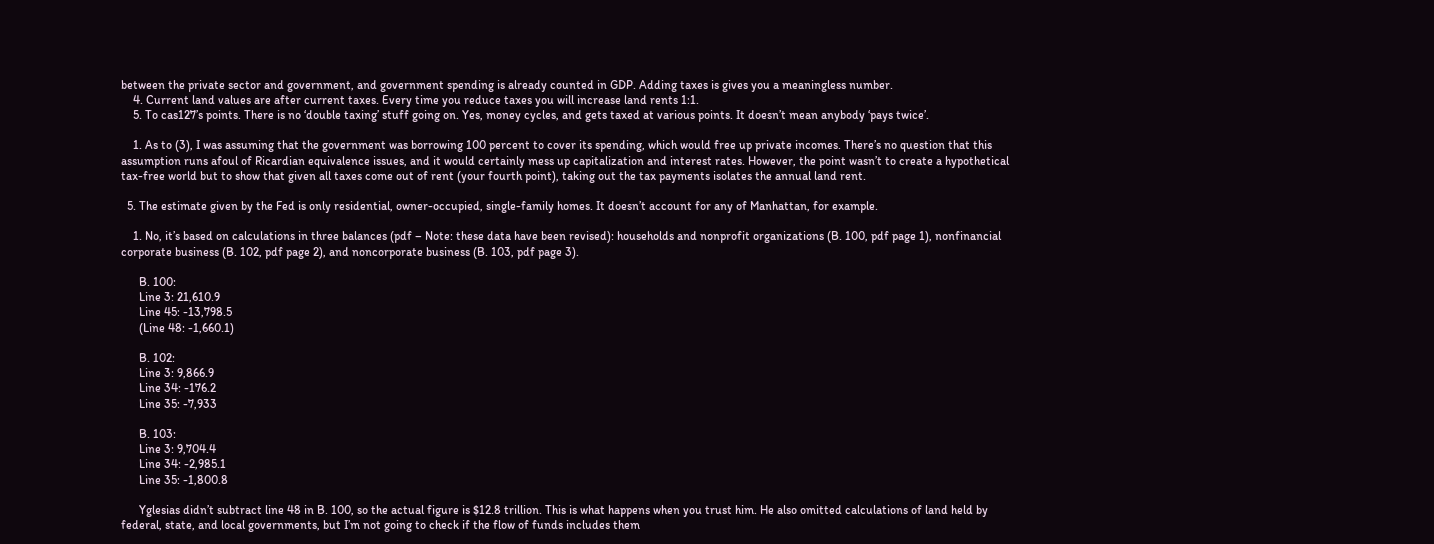between the private sector and government, and government spending is already counted in GDP. Adding taxes is gives you a meaningless number.
    4. Current land values are after current taxes. Every time you reduce taxes you will increase land rents 1:1.
    5. To cas127’s points. There is no ‘double taxing’ stuff going on. Yes, money cycles, and gets taxed at various points. It doesn’t mean anybody ‘pays twice’.

    1. As to (3), I was assuming that the government was borrowing 100 percent to cover its spending, which would free up private incomes. There’s no question that this assumption runs afoul of Ricardian equivalence issues, and it would certainly mess up capitalization and interest rates. However, the point wasn’t to create a hypothetical tax-free world but to show that given all taxes come out of rent (your fourth point), taking out the tax payments isolates the annual land rent.

  5. The estimate given by the Fed is only residential, owner-occupied, single-family homes. It doesn’t account for any of Manhattan, for example.

    1. No, it’s based on calculations in three balances (pdf – Note: these data have been revised): households and nonprofit organizations (B. 100, pdf page 1), nonfinancial corporate business (B. 102, pdf page 2), and noncorporate business (B. 103, pdf page 3).

      B. 100:
      Line 3: 21,610.9
      Line 45: -13,798.5
      (Line 48: -1,660.1)

      B. 102:
      Line 3: 9,866.9
      Line 34: -176.2
      Line 35: -7,933

      B. 103:
      Line 3: 9,704.4
      Line 34: -2,985.1
      Line 35: -1,800.8

      Yglesias didn’t subtract line 48 in B. 100, so the actual figure is $12.8 trillion. This is what happens when you trust him. He also omitted calculations of land held by federal, state, and local governments, but I’m not going to check if the flow of funds includes them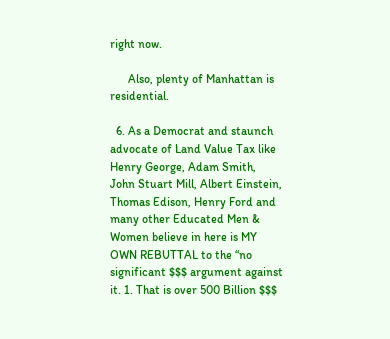right now.

      Also, plenty of Manhattan is residential.

  6. As a Democrat and staunch advocate of Land Value Tax like Henry George, Adam Smith, John Stuart Mill, Albert Einstein, Thomas Edison, Henry Ford and many other Educated Men & Women believe in here is MY OWN REBUTTAL to the “no significant $$$ argument against it. 1. That is over 500 Billion $$$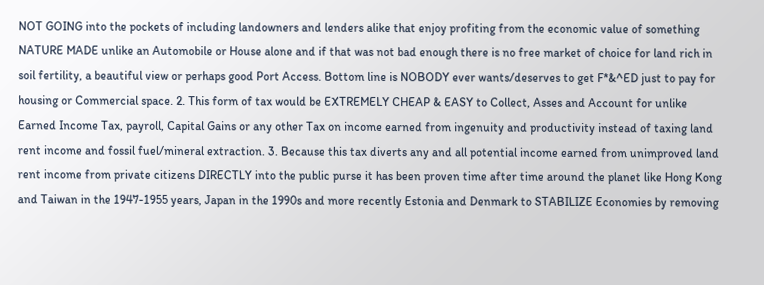NOT GOING into the pockets of including landowners and lenders alike that enjoy profiting from the economic value of something NATURE MADE unlike an Automobile or House alone and if that was not bad enough there is no free market of choice for land rich in soil fertility, a beautiful view or perhaps good Port Access. Bottom line is NOBODY ever wants/deserves to get F*&^ED just to pay for housing or Commercial space. 2. This form of tax would be EXTREMELY CHEAP & EASY to Collect, Asses and Account for unlike Earned Income Tax, payroll, Capital Gains or any other Tax on income earned from ingenuity and productivity instead of taxing land rent income and fossil fuel/mineral extraction. 3. Because this tax diverts any and all potential income earned from unimproved land rent income from private citizens DIRECTLY into the public purse it has been proven time after time around the planet like Hong Kong and Taiwan in the 1947-1955 years, Japan in the 1990s and more recently Estonia and Denmark to STABILIZE Economies by removing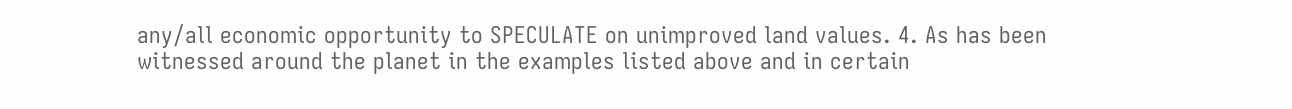any/all economic opportunity to SPECULATE on unimproved land values. 4. As has been witnessed around the planet in the examples listed above and in certain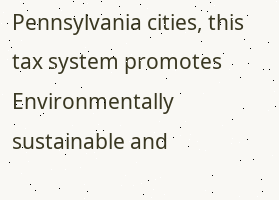Pennsylvania cities, this tax system promotes Environmentally sustainable and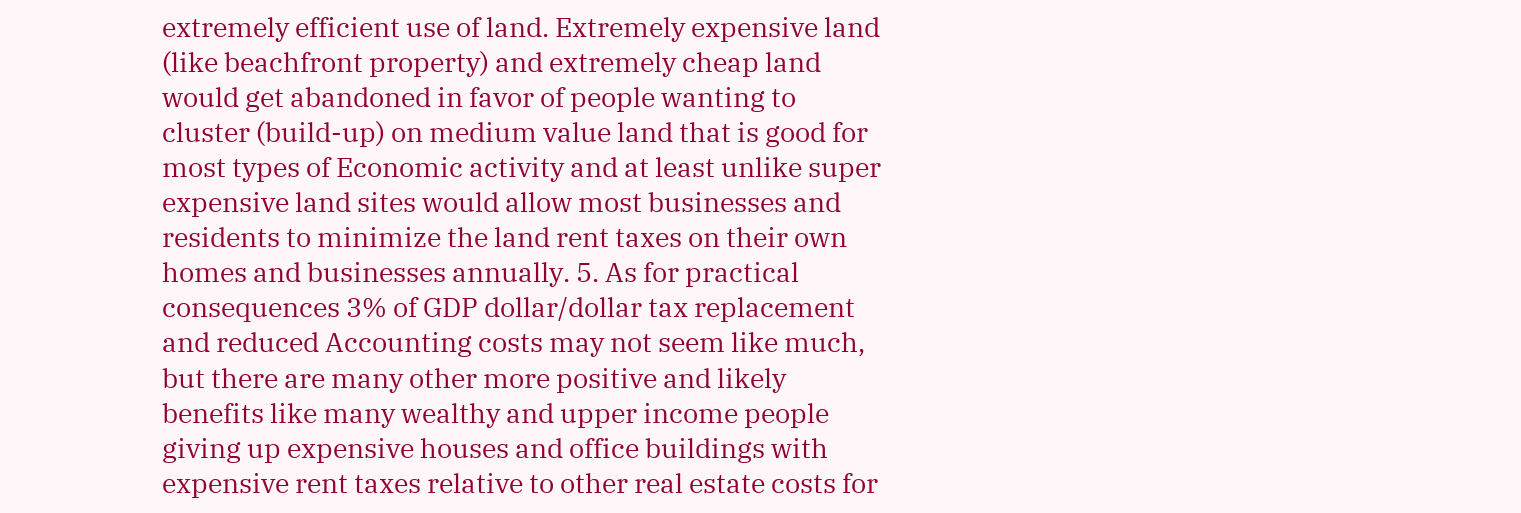extremely efficient use of land. Extremely expensive land (like beachfront property) and extremely cheap land would get abandoned in favor of people wanting to cluster (build-up) on medium value land that is good for most types of Economic activity and at least unlike super expensive land sites would allow most businesses and residents to minimize the land rent taxes on their own homes and businesses annually. 5. As for practical consequences 3% of GDP dollar/dollar tax replacement and reduced Accounting costs may not seem like much, but there are many other more positive and likely benefits like many wealthy and upper income people giving up expensive houses and office buildings with expensive rent taxes relative to other real estate costs for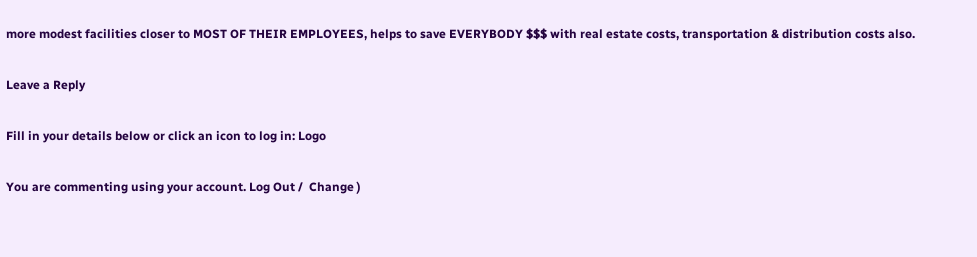more modest facilities closer to MOST OF THEIR EMPLOYEES, helps to save EVERYBODY $$$ with real estate costs, transportation & distribution costs also.

Leave a Reply

Fill in your details below or click an icon to log in: Logo

You are commenting using your account. Log Out /  Change )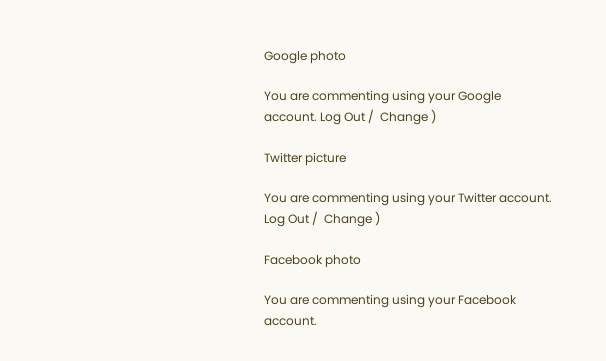Google photo

You are commenting using your Google account. Log Out /  Change )

Twitter picture

You are commenting using your Twitter account. Log Out /  Change )

Facebook photo

You are commenting using your Facebook account.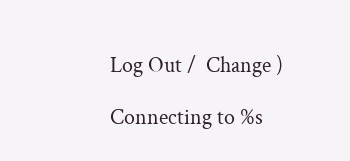Log Out /  Change )

Connecting to %s